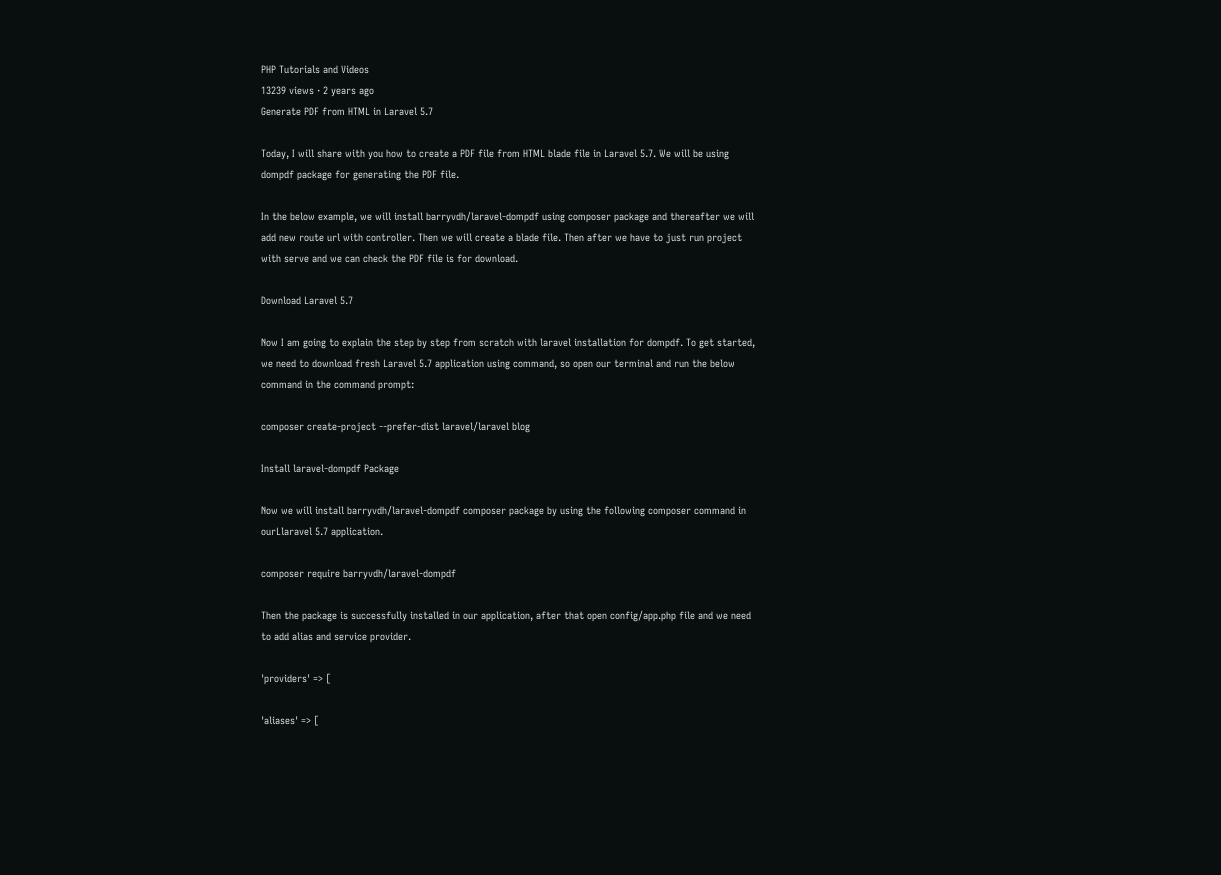PHP Tutorials and Videos
13239 views · 2 years ago
Generate PDF from HTML in Laravel 5.7

Today, I will share with you how to create a PDF file from HTML blade file in Laravel 5.7. We will be using dompdf package for generating the PDF file.

In the below example, we will install barryvdh/laravel-dompdf using composer package and thereafter we will add new route url with controller. Then we will create a blade file. Then after we have to just run project with serve and we can check the PDF file is for download.

Download Laravel 5.7

Now I am going to explain the step by step from scratch with laravel installation for dompdf. To get started, we need to download fresh Laravel 5.7 application using command, so open our terminal and run the below command in the command prompt:

composer create-project --prefer-dist laravel/laravel blog

Install laravel-dompdf Package

Now we will install barryvdh/laravel-dompdf composer package by using the following composer command in ourLlaravel 5.7 application.

composer require barryvdh/laravel-dompdf

Then the package is successfully installed in our application, after that open config/app.php file and we need to add alias and service provider.

'providers' => [

'aliases' => [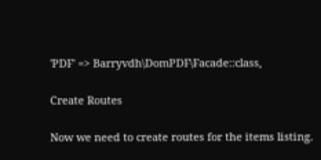'PDF' => Barryvdh\DomPDF\Facade::class,

Create Routes

Now we need to create routes for the items listing.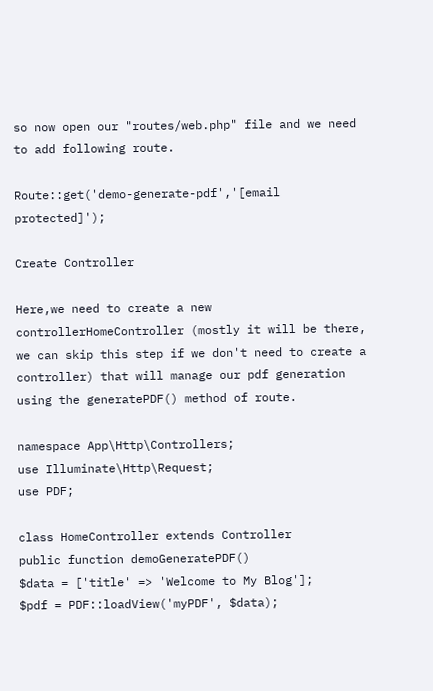so now open our "routes/web.php" file and we need to add following route.

Route::get('demo-generate-pdf','[email protected]');

Create Controller

Here,we need to create a new controllerHomeController (mostly it will be there, we can skip this step if we don't need to create a controller) that will manage our pdf generation using the generatePDF() method of route.

namespace App\Http\Controllers;
use Illuminate\Http\Request;
use PDF;

class HomeController extends Controller
public function demoGeneratePDF()
$data = ['title' => 'Welcome to My Blog'];
$pdf = PDF::loadView('myPDF', $data);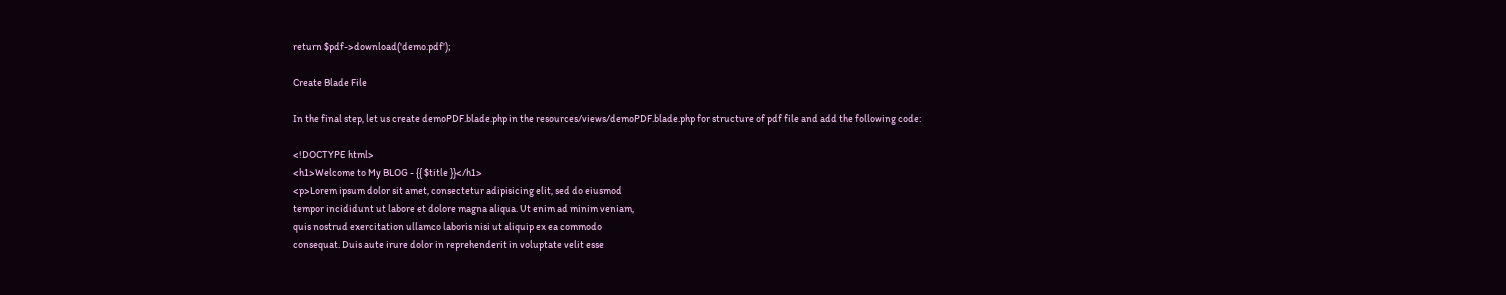return $pdf->download('demo.pdf');

Create Blade File

In the final step, let us create demoPDF.blade.php in the resources/views/demoPDF.blade.php for structure of pdf file and add the following code:

<!DOCTYPE html>
<h1>Welcome to My BLOG - {{ $title }}</h1>
<p>Lorem ipsum dolor sit amet, consectetur adipisicing elit, sed do eiusmod
tempor incididunt ut labore et dolore magna aliqua. Ut enim ad minim veniam,
quis nostrud exercitation ullamco laboris nisi ut aliquip ex ea commodo
consequat. Duis aute irure dolor in reprehenderit in voluptate velit esse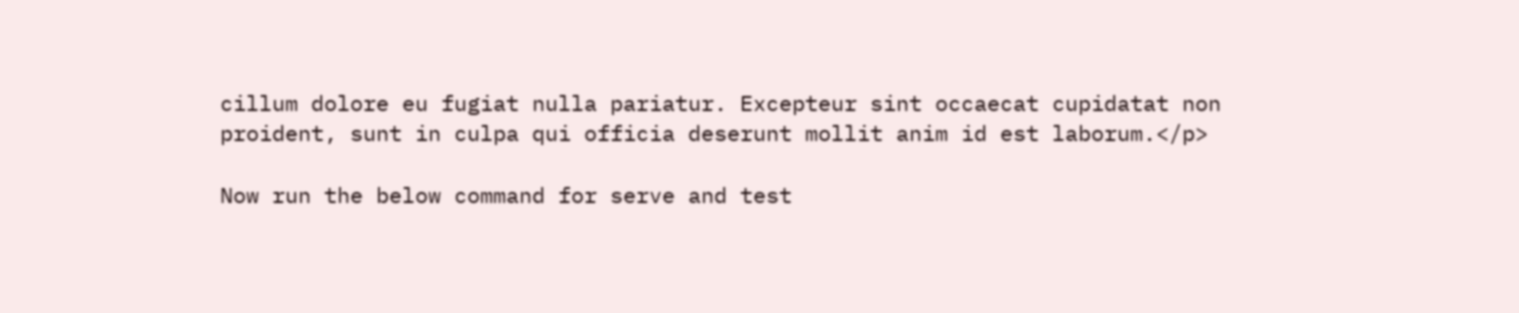cillum dolore eu fugiat nulla pariatur. Excepteur sint occaecat cupidatat non
proident, sunt in culpa qui officia deserunt mollit anim id est laborum.</p>

Now run the below command for serve and test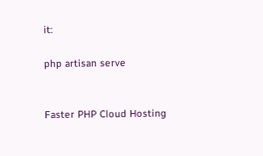it:

php artisan serve


Faster PHP Cloud Hosting